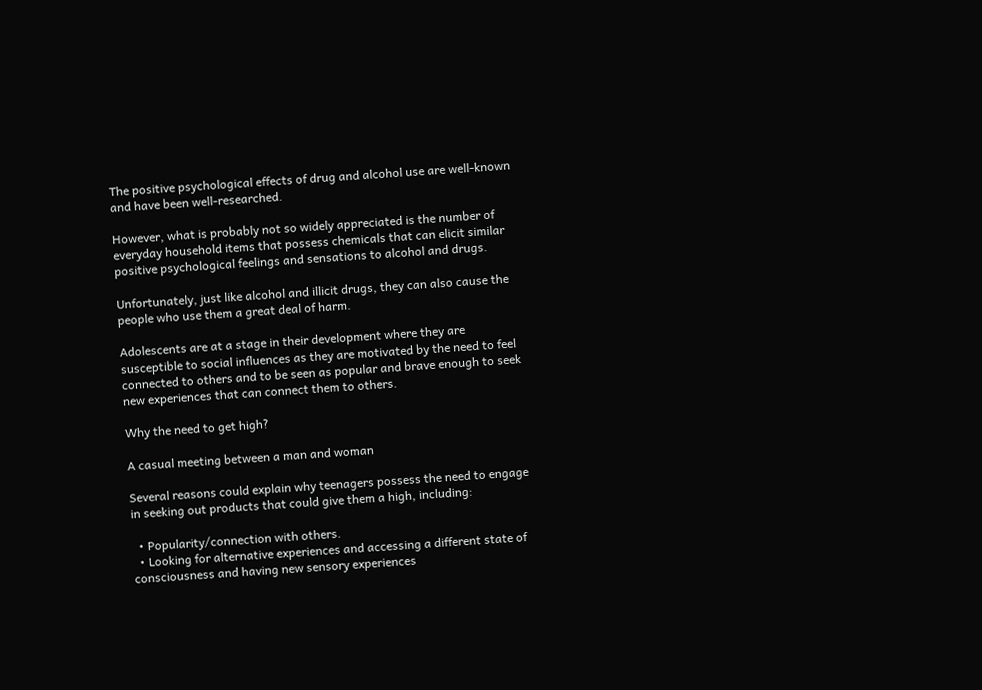The positive psychological effects of drug and alcohol use are well-known and have been well-researched.

However, what is probably not so widely appreciated is the number of everyday household items that possess chemicals that can elicit similar positive psychological feelings and sensations to alcohol and drugs.

Unfortunately, just like alcohol and illicit drugs, they can also cause the people who use them a great deal of harm.

Adolescents are at a stage in their development where they are susceptible to social influences as they are motivated by the need to feel connected to others and to be seen as popular and brave enough to seek new experiences that can connect them to others.

Why the need to get high?

A casual meeting between a man and woman

Several reasons could explain why teenagers possess the need to engage in seeking out products that could give them a high, including:

  • Popularity/connection with others.
  • Looking for alternative experiences and accessing a different state of consciousness and having new sensory experiences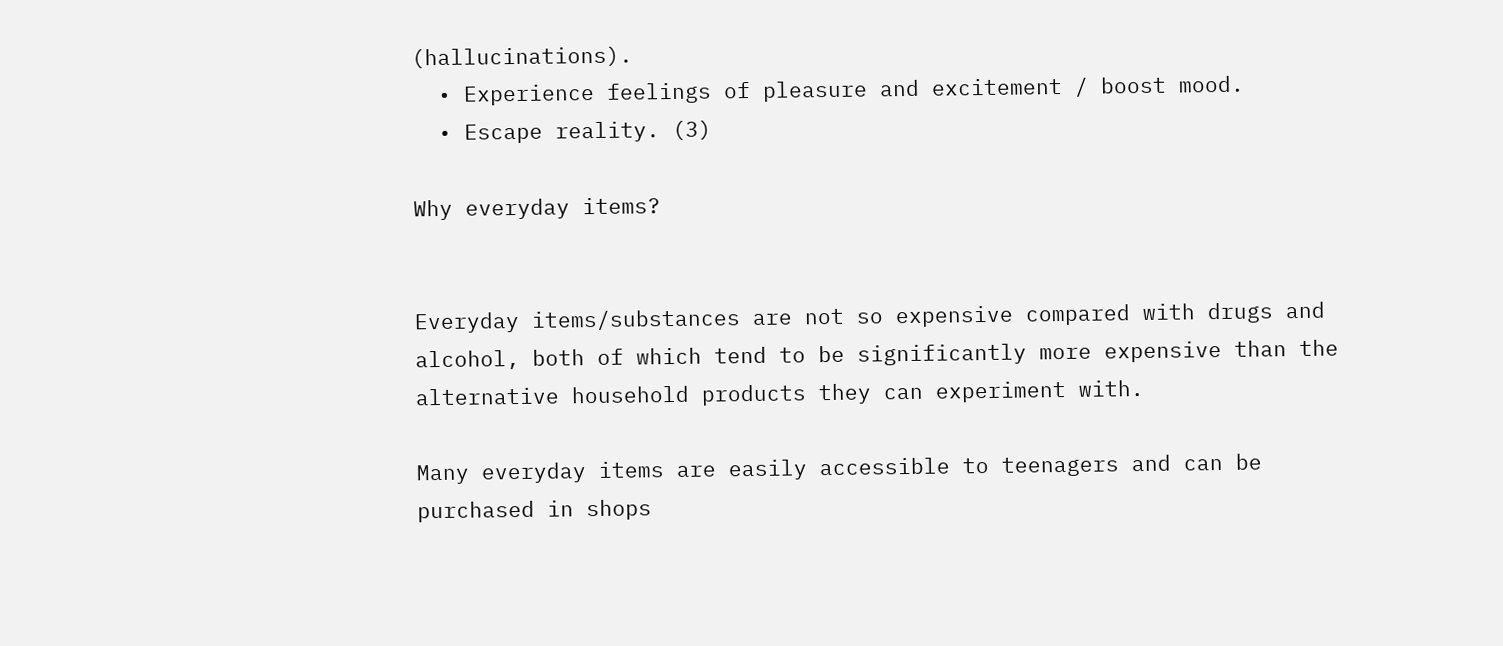(hallucinations).
  • Experience feelings of pleasure and excitement / boost mood.
  • Escape reality. (3)

Why everyday items?


Everyday items/substances are not so expensive compared with drugs and alcohol, both of which tend to be significantly more expensive than the alternative household products they can experiment with.

Many everyday items are easily accessible to teenagers and can be purchased in shops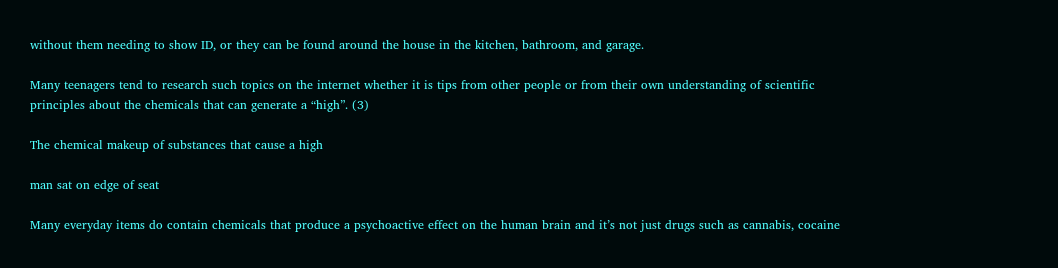without them needing to show ID, or they can be found around the house in the kitchen, bathroom, and garage.

Many teenagers tend to research such topics on the internet whether it is tips from other people or from their own understanding of scientific principles about the chemicals that can generate a “high”. (3)

The chemical makeup of substances that cause a high

man sat on edge of seat

Many everyday items do contain chemicals that produce a psychoactive effect on the human brain and it’s not just drugs such as cannabis, cocaine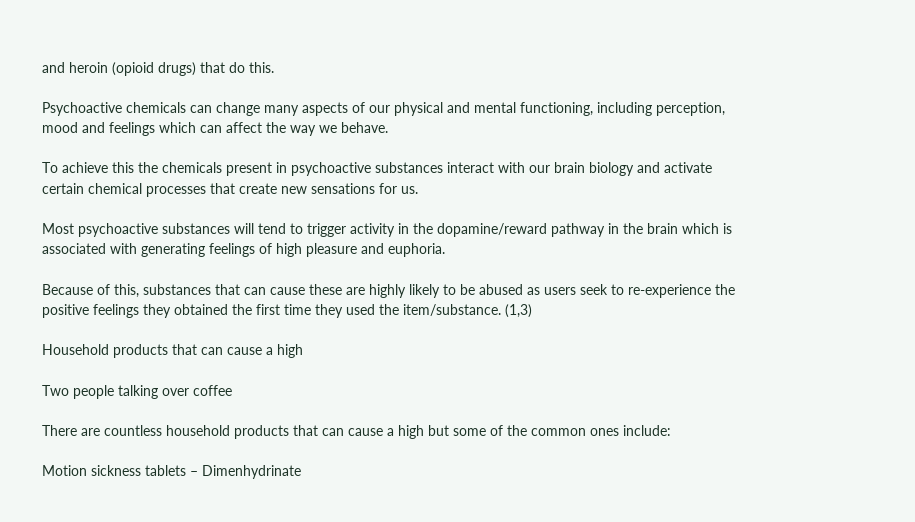and heroin (opioid drugs) that do this.

Psychoactive chemicals can change many aspects of our physical and mental functioning, including perception, mood and feelings which can affect the way we behave.

To achieve this the chemicals present in psychoactive substances interact with our brain biology and activate certain chemical processes that create new sensations for us.

Most psychoactive substances will tend to trigger activity in the dopamine/reward pathway in the brain which is associated with generating feelings of high pleasure and euphoria.

Because of this, substances that can cause these are highly likely to be abused as users seek to re-experience the positive feelings they obtained the first time they used the item/substance. (1,3)

Household products that can cause a high

Two people talking over coffee

There are countless household products that can cause a high but some of the common ones include:

Motion sickness tablets – Dimenhydrinate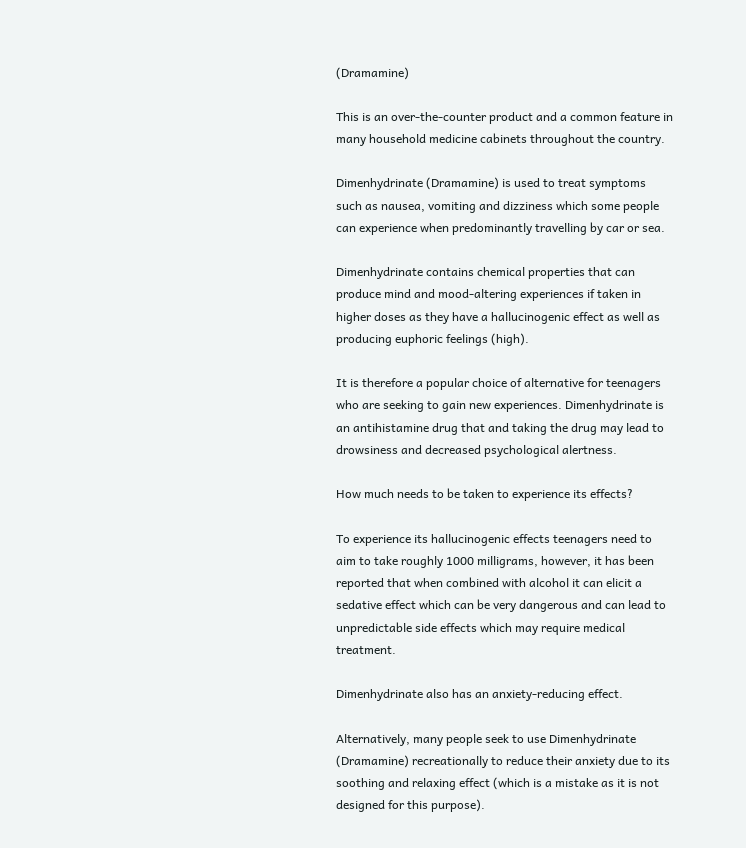(Dramamine)

This is an over-the-counter product and a common feature in many household medicine cabinets throughout the country.

Dimenhydrinate (Dramamine) is used to treat symptoms such as nausea, vomiting and dizziness which some people can experience when predominantly travelling by car or sea.

Dimenhydrinate contains chemical properties that can produce mind and mood-altering experiences if taken in higher doses as they have a hallucinogenic effect as well as producing euphoric feelings (high).

It is therefore a popular choice of alternative for teenagers who are seeking to gain new experiences. Dimenhydrinate is an antihistamine drug that and taking the drug may lead to drowsiness and decreased psychological alertness.

How much needs to be taken to experience its effects?

To experience its hallucinogenic effects teenagers need to aim to take roughly 1000 milligrams, however, it has been reported that when combined with alcohol it can elicit a sedative effect which can be very dangerous and can lead to unpredictable side effects which may require medical treatment.

Dimenhydrinate also has an anxiety-reducing effect.

Alternatively, many people seek to use Dimenhydrinate (Dramamine) recreationally to reduce their anxiety due to its soothing and relaxing effect (which is a mistake as it is not designed for this purpose).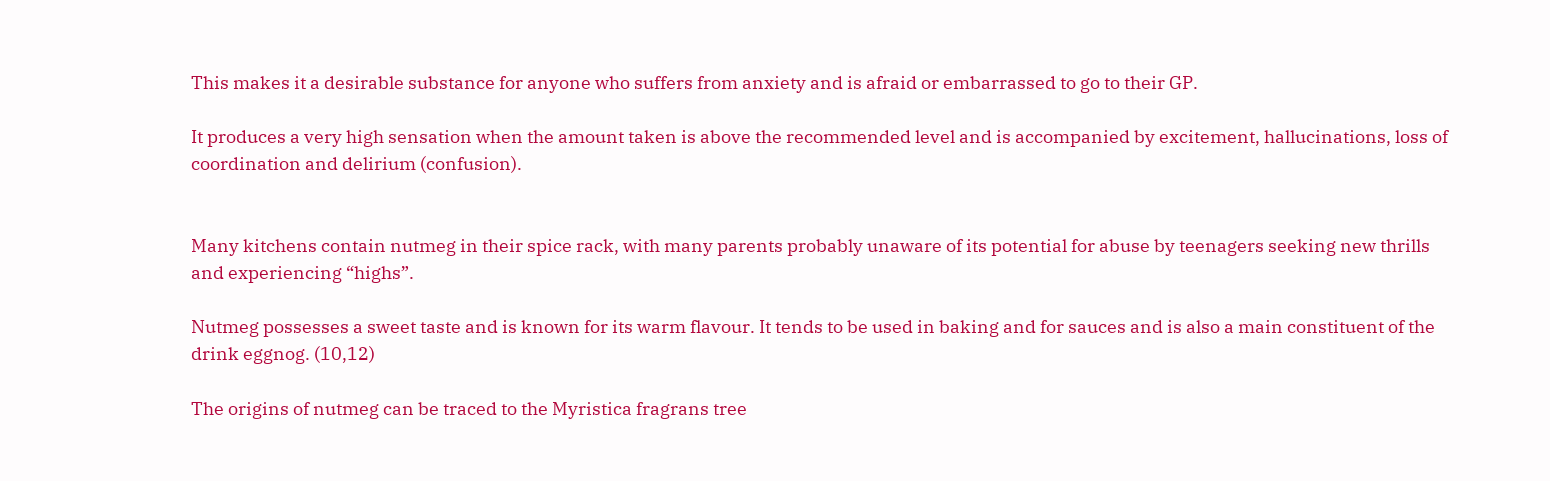This makes it a desirable substance for anyone who suffers from anxiety and is afraid or embarrassed to go to their GP.

It produces a very high sensation when the amount taken is above the recommended level and is accompanied by excitement, hallucinations, loss of coordination and delirium (confusion).


Many kitchens contain nutmeg in their spice rack, with many parents probably unaware of its potential for abuse by teenagers seeking new thrills and experiencing “highs”.

Nutmeg possesses a sweet taste and is known for its warm flavour. It tends to be used in baking and for sauces and is also a main constituent of the drink eggnog. (10,12)

The origins of nutmeg can be traced to the Myristica fragrans tree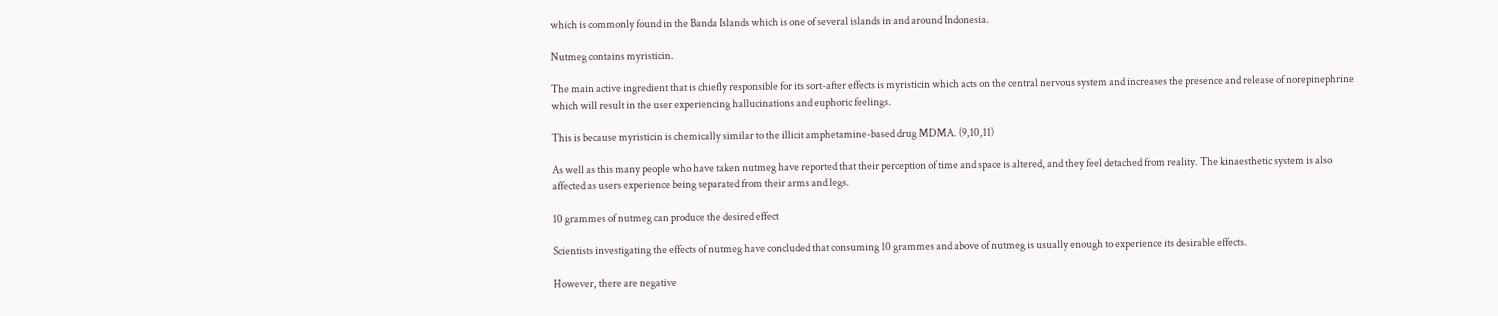which is commonly found in the Banda Islands which is one of several islands in and around Indonesia.

Nutmeg contains myristicin.

The main active ingredient that is chiefly responsible for its sort-after effects is myristicin which acts on the central nervous system and increases the presence and release of norepinephrine which will result in the user experiencing hallucinations and euphoric feelings.

This is because myristicin is chemically similar to the illicit amphetamine-based drug MDMA. (9,10,11)

As well as this many people who have taken nutmeg have reported that their perception of time and space is altered, and they feel detached from reality. The kinaesthetic system is also affected as users experience being separated from their arms and legs.

10 grammes of nutmeg can produce the desired effect

Scientists investigating the effects of nutmeg have concluded that consuming 10 grammes and above of nutmeg is usually enough to experience its desirable effects.

However, there are negative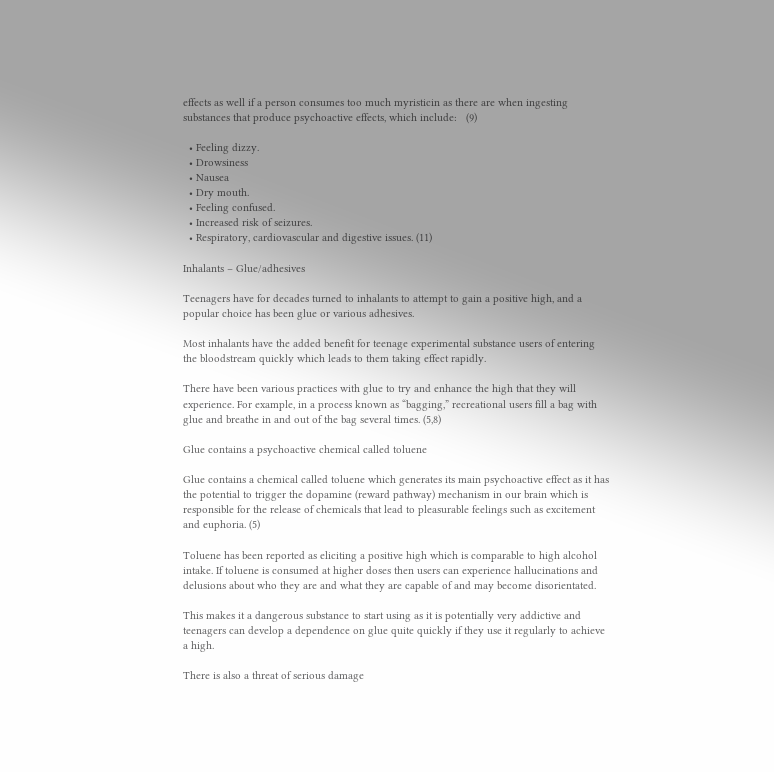effects as well if a person consumes too much myristicin as there are when ingesting substances that produce psychoactive effects, which include:   (9)

  • Feeling dizzy.
  • Drowsiness
  • Nausea
  • Dry mouth.
  • Feeling confused.
  • Increased risk of seizures.
  • Respiratory, cardiovascular and digestive issues. (11)

Inhalants – Glue/adhesives

Teenagers have for decades turned to inhalants to attempt to gain a positive high, and a popular choice has been glue or various adhesives.

Most inhalants have the added benefit for teenage experimental substance users of entering the bloodstream quickly which leads to them taking effect rapidly.

There have been various practices with glue to try and enhance the high that they will experience. For example, in a process known as “bagging,” recreational users fill a bag with glue and breathe in and out of the bag several times. (5,8)

Glue contains a psychoactive chemical called toluene

Glue contains a chemical called toluene which generates its main psychoactive effect as it has the potential to trigger the dopamine (reward pathway) mechanism in our brain which is responsible for the release of chemicals that lead to pleasurable feelings such as excitement and euphoria. (5)

Toluene has been reported as eliciting a positive high which is comparable to high alcohol intake. If toluene is consumed at higher doses then users can experience hallucinations and delusions about who they are and what they are capable of and may become disorientated.

This makes it a dangerous substance to start using as it is potentially very addictive and teenagers can develop a dependence on glue quite quickly if they use it regularly to achieve a high.

There is also a threat of serious damage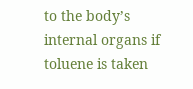to the body’s internal organs if toluene is taken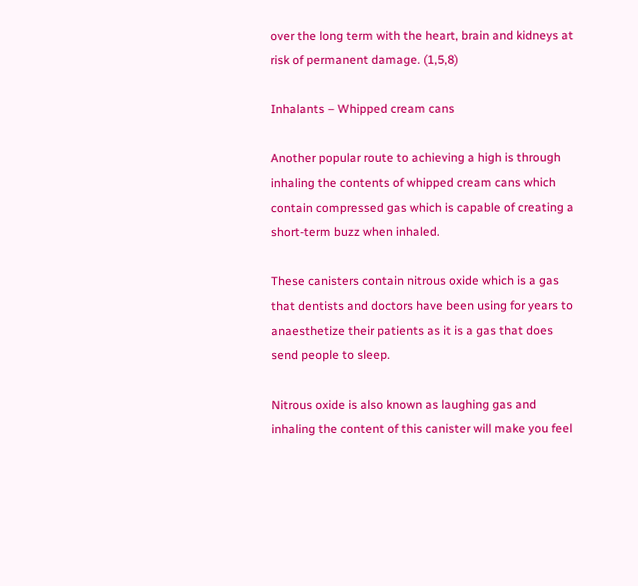over the long term with the heart, brain and kidneys at risk of permanent damage. (1,5,8)

Inhalants – Whipped cream cans

Another popular route to achieving a high is through inhaling the contents of whipped cream cans which contain compressed gas which is capable of creating a short-term buzz when inhaled.

These canisters contain nitrous oxide which is a gas that dentists and doctors have been using for years to anaesthetize their patients as it is a gas that does send people to sleep.

Nitrous oxide is also known as laughing gas and inhaling the content of this canister will make you feel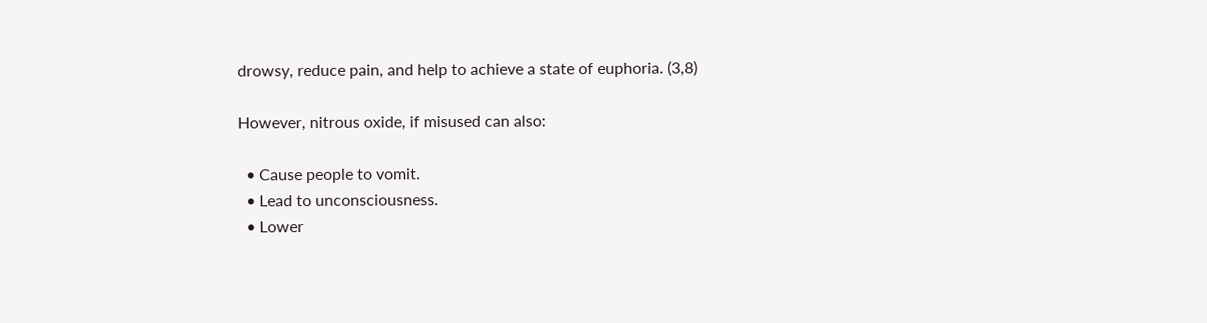drowsy, reduce pain, and help to achieve a state of euphoria. (3,8)

However, nitrous oxide, if misused can also:

  • Cause people to vomit.
  • Lead to unconsciousness.
  • Lower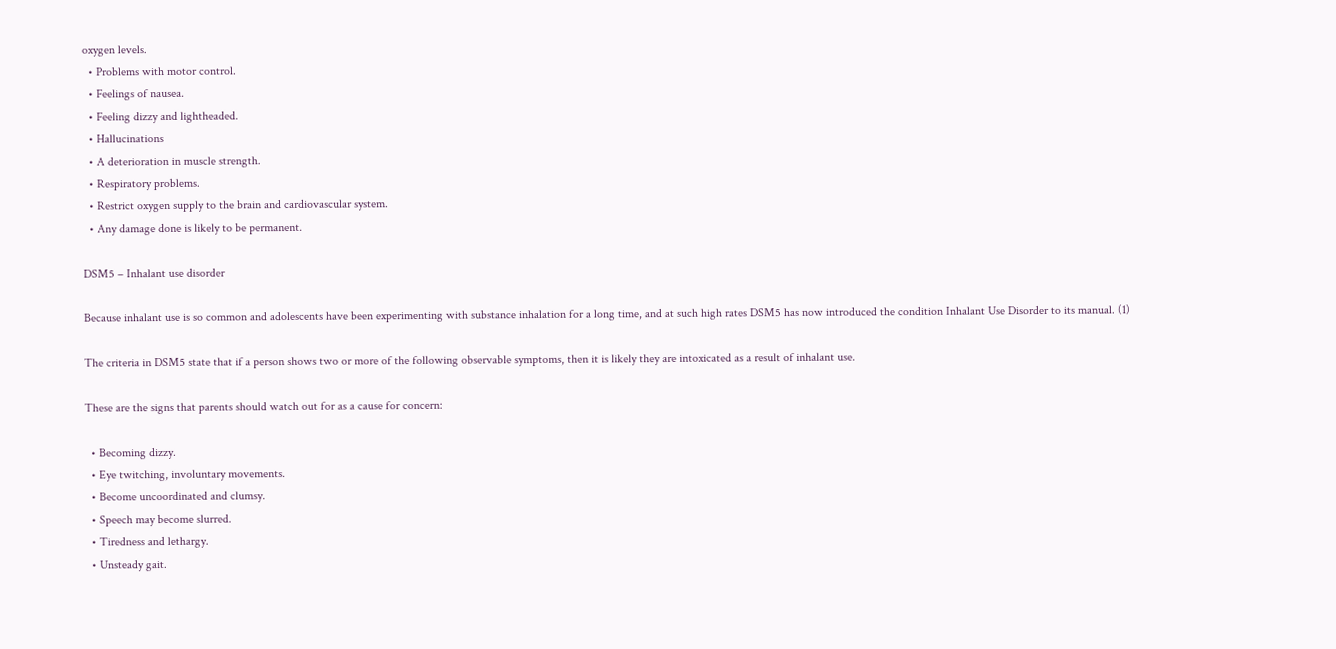oxygen levels.
  • Problems with motor control.
  • Feelings of nausea.
  • Feeling dizzy and lightheaded.
  • Hallucinations
  • A deterioration in muscle strength.
  • Respiratory problems.
  • Restrict oxygen supply to the brain and cardiovascular system.
  • Any damage done is likely to be permanent.

DSM5 – Inhalant use disorder

Because inhalant use is so common and adolescents have been experimenting with substance inhalation for a long time, and at such high rates DSM5 has now introduced the condition Inhalant Use Disorder to its manual. (1)

The criteria in DSM5 state that if a person shows two or more of the following observable symptoms, then it is likely they are intoxicated as a result of inhalant use.

These are the signs that parents should watch out for as a cause for concern:

  • Becoming dizzy.
  • Eye twitching, involuntary movements.
  • Become uncoordinated and clumsy.
  • Speech may become slurred.
  • Tiredness and lethargy.
  • Unsteady gait.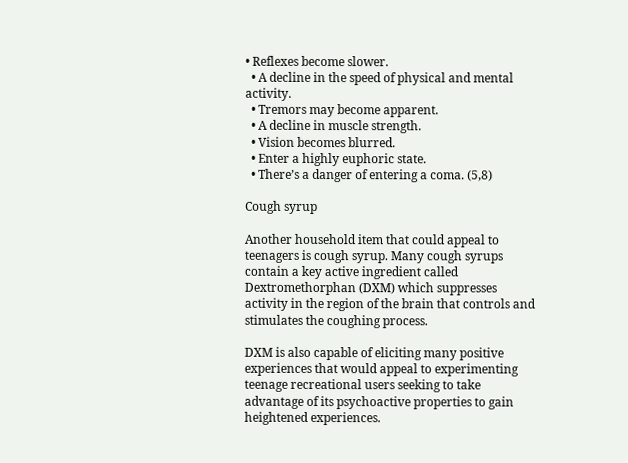• Reflexes become slower.
  • A decline in the speed of physical and mental activity.
  • Tremors may become apparent.
  • A decline in muscle strength.
  • Vision becomes blurred.
  • Enter a highly euphoric state.
  • There’s a danger of entering a coma. (5,8)

Cough syrup

Another household item that could appeal to teenagers is cough syrup. Many cough syrups contain a key active ingredient called Dextromethorphan (DXM) which suppresses activity in the region of the brain that controls and stimulates the coughing process.

DXM is also capable of eliciting many positive experiences that would appeal to experimenting teenage recreational users seeking to take advantage of its psychoactive properties to gain heightened experiences.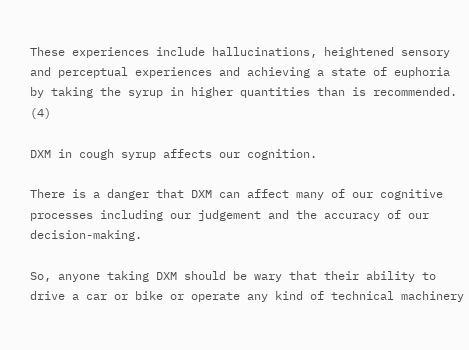These experiences include hallucinations, heightened sensory and perceptual experiences and achieving a state of euphoria by taking the syrup in higher quantities than is recommended. (4)

DXM in cough syrup affects our cognition.

There is a danger that DXM can affect many of our cognitive processes including our judgement and the accuracy of our decision-making.

So, anyone taking DXM should be wary that their ability to drive a car or bike or operate any kind of technical machinery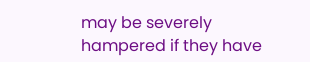may be severely hampered if they have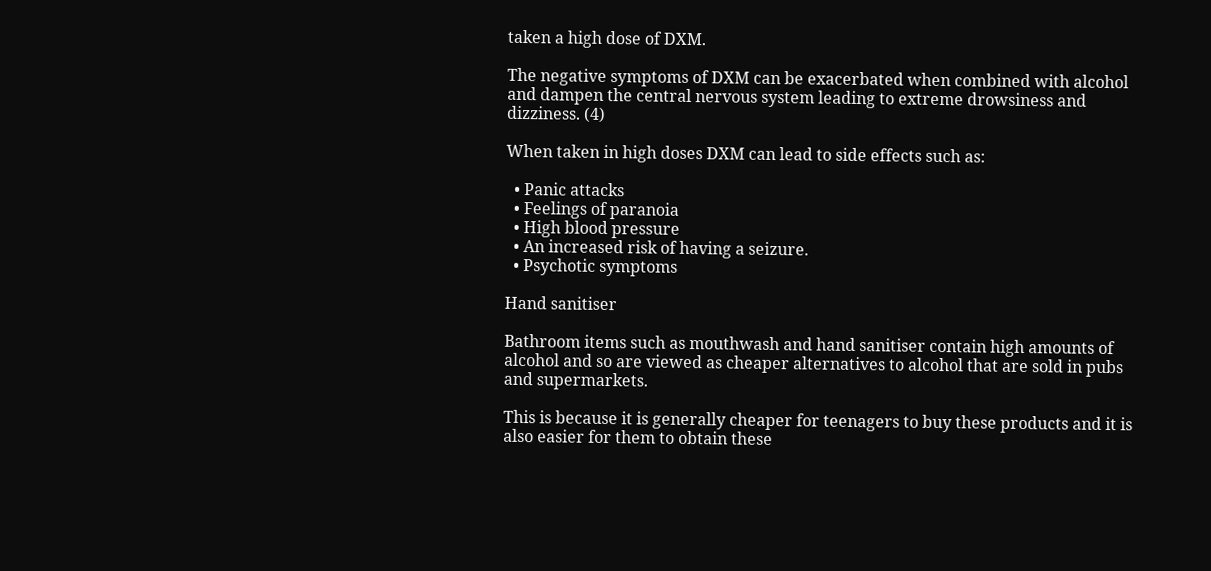taken a high dose of DXM.

The negative symptoms of DXM can be exacerbated when combined with alcohol and dampen the central nervous system leading to extreme drowsiness and dizziness. (4)

When taken in high doses DXM can lead to side effects such as:

  • Panic attacks
  • Feelings of paranoia
  • High blood pressure
  • An increased risk of having a seizure.
  • Psychotic symptoms

Hand sanitiser

Bathroom items such as mouthwash and hand sanitiser contain high amounts of alcohol and so are viewed as cheaper alternatives to alcohol that are sold in pubs and supermarkets.

This is because it is generally cheaper for teenagers to buy these products and it is also easier for them to obtain these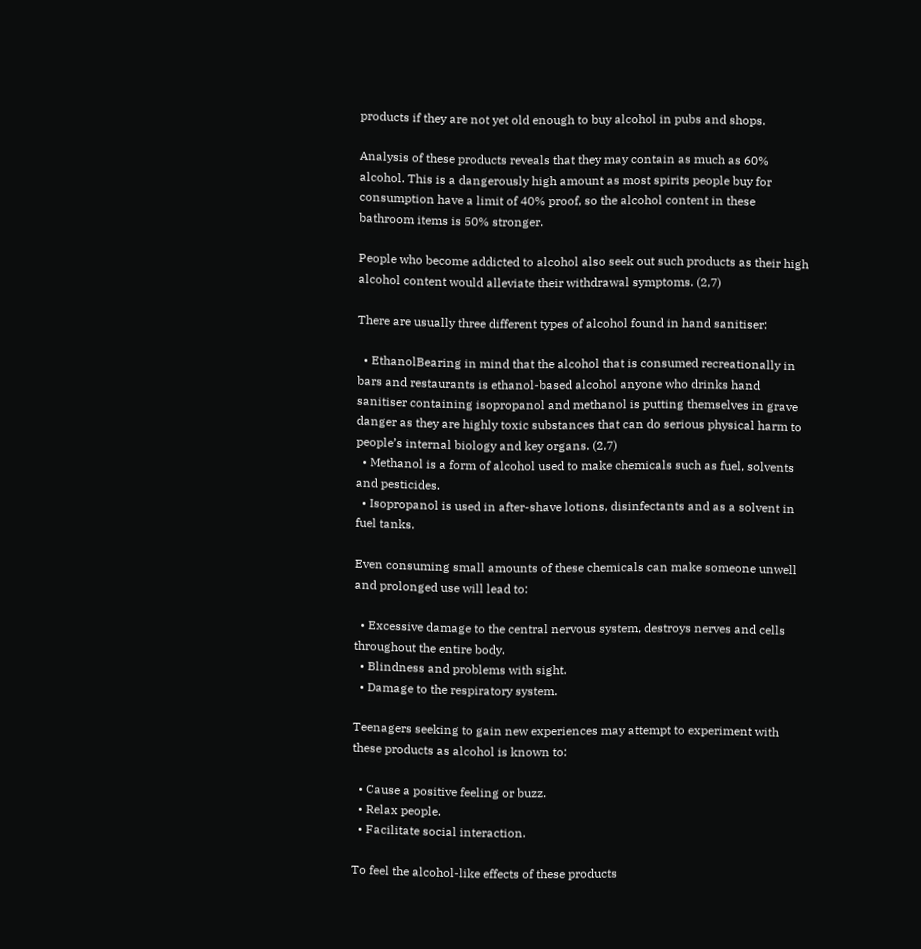products if they are not yet old enough to buy alcohol in pubs and shops.

Analysis of these products reveals that they may contain as much as 60% alcohol. This is a dangerously high amount as most spirits people buy for consumption have a limit of 40% proof, so the alcohol content in these bathroom items is 50% stronger.

People who become addicted to alcohol also seek out such products as their high alcohol content would alleviate their withdrawal symptoms. (2,7)

There are usually three different types of alcohol found in hand sanitiser:

  • EthanolBearing in mind that the alcohol that is consumed recreationally in bars and restaurants is ethanol-based alcohol anyone who drinks hand sanitiser containing isopropanol and methanol is putting themselves in grave danger as they are highly toxic substances that can do serious physical harm to people’s internal biology and key organs. (2,7)
  • Methanol is a form of alcohol used to make chemicals such as fuel, solvents and pesticides.
  • Isopropanol is used in after-shave lotions, disinfectants and as a solvent in fuel tanks.

Even consuming small amounts of these chemicals can make someone unwell and prolonged use will lead to:

  • Excessive damage to the central nervous system, destroys nerves and cells throughout the entire body.
  • Blindness and problems with sight.
  • Damage to the respiratory system.

Teenagers seeking to gain new experiences may attempt to experiment with these products as alcohol is known to:

  • Cause a positive feeling or buzz.
  • Relax people.
  • Facilitate social interaction.

To feel the alcohol-like effects of these products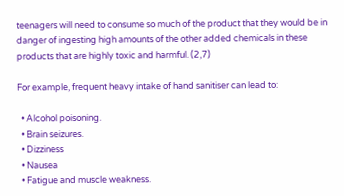teenagers will need to consume so much of the product that they would be in danger of ingesting high amounts of the other added chemicals in these products that are highly toxic and harmful. (2,7)

For example, frequent heavy intake of hand sanitiser can lead to:

  • Alcohol poisoning.
  • Brain seizures.
  • Dizziness
  • Nausea
  • Fatigue and muscle weakness.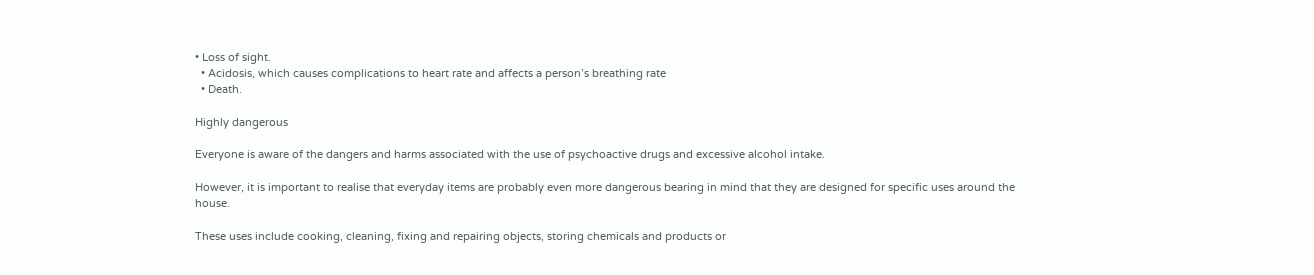• Loss of sight.
  • Acidosis, which causes complications to heart rate and affects a person’s breathing rate
  • Death.

Highly dangerous

Everyone is aware of the dangers and harms associated with the use of psychoactive drugs and excessive alcohol intake.

However, it is important to realise that everyday items are probably even more dangerous bearing in mind that they are designed for specific uses around the house.

These uses include cooking, cleaning, fixing and repairing objects, storing chemicals and products or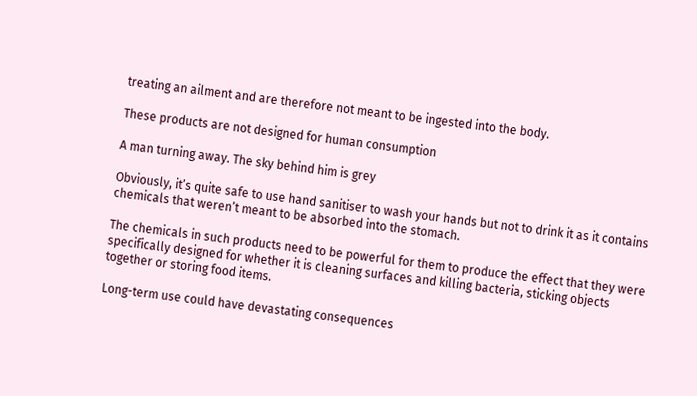treating an ailment and are therefore not meant to be ingested into the body.

These products are not designed for human consumption

A man turning away. The sky behind him is grey

Obviously, it’s quite safe to use hand sanitiser to wash your hands but not to drink it as it contains chemicals that weren’t meant to be absorbed into the stomach.

The chemicals in such products need to be powerful for them to produce the effect that they were specifically designed for whether it is cleaning surfaces and killing bacteria, sticking objects together or storing food items.

Long-term use could have devastating consequences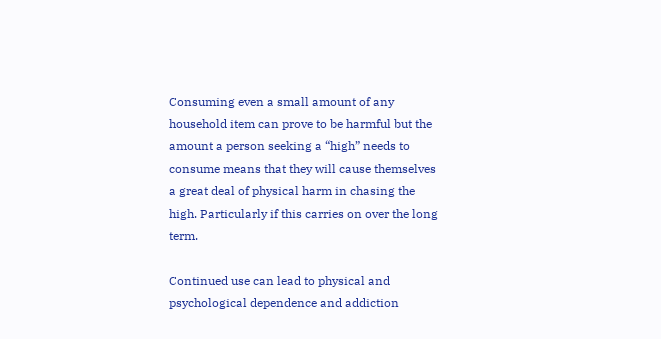Consuming even a small amount of any household item can prove to be harmful but the amount a person seeking a “high” needs to consume means that they will cause themselves a great deal of physical harm in chasing the high. Particularly if this carries on over the long term.

Continued use can lead to physical and psychological dependence and addiction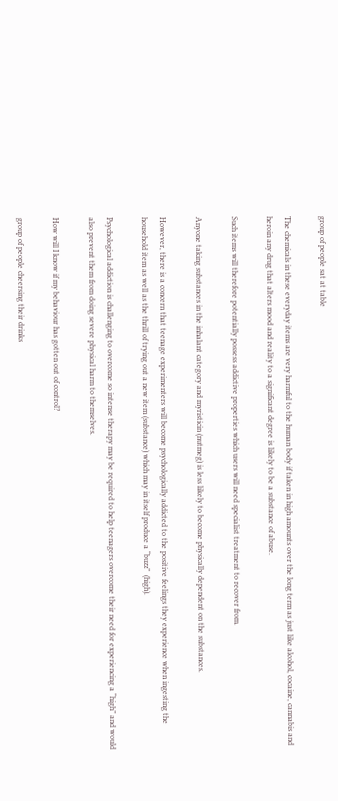group of people sat at table

The chemicals in these everyday items are very harmful to the human body if taken in high amounts over the long term as just like alcohol, cocaine, cannabis and heroin any drug that alters mood and reality to a significant degree is likely to be a substance of abuse.

Such items will therefore potentially possess addictive properties which users will need specialist treatment to recover from.

Anyone taking substances in the inhalant category and myristicin (nutmeg) is less likely to become physically dependent on the substances.

However, there is a concern that teenage experimenters will become psychologically addicted to the positive feelings they experience when ingesting the household item as well as the thrill of trying out a new item (substance) which may in itself produce a “buzz”  (high).

Psychological addiction is challenging to overcome so intense therapy may be required to help teenagers overcome their need for experiencing a “high” and would also prevent them from doing severe physical harm to themselves.

How will I know if my behaviour has gotten out of control?

group of people cheersing their drinks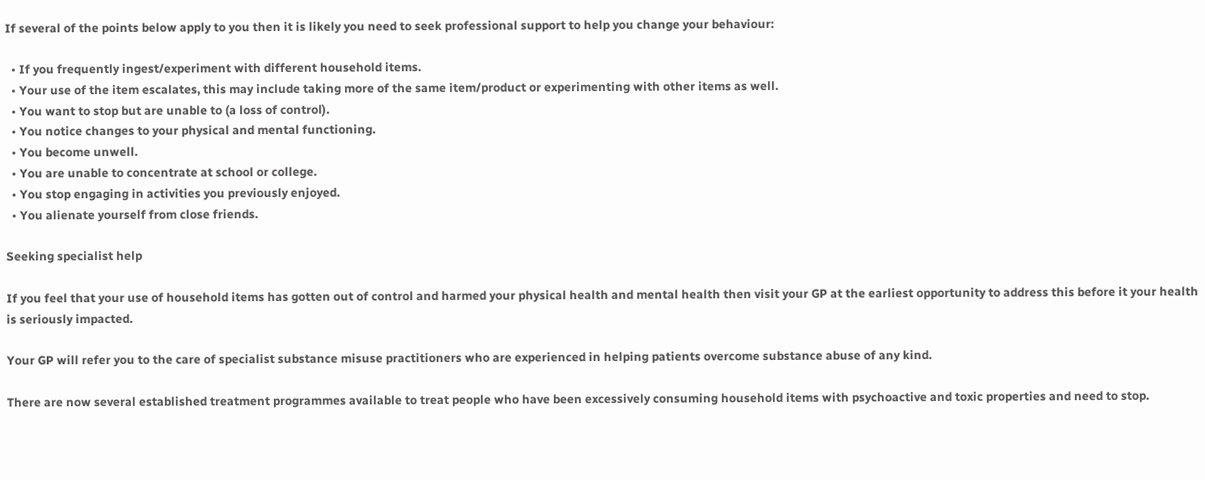If several of the points below apply to you then it is likely you need to seek professional support to help you change your behaviour:

  • If you frequently ingest/experiment with different household items.
  • Your use of the item escalates, this may include taking more of the same item/product or experimenting with other items as well.
  • You want to stop but are unable to (a loss of control).
  • You notice changes to your physical and mental functioning.
  • You become unwell.
  • You are unable to concentrate at school or college.
  • You stop engaging in activities you previously enjoyed.
  • You alienate yourself from close friends.

Seeking specialist help

If you feel that your use of household items has gotten out of control and harmed your physical health and mental health then visit your GP at the earliest opportunity to address this before it your health is seriously impacted.

Your GP will refer you to the care of specialist substance misuse practitioners who are experienced in helping patients overcome substance abuse of any kind.

There are now several established treatment programmes available to treat people who have been excessively consuming household items with psychoactive and toxic properties and need to stop.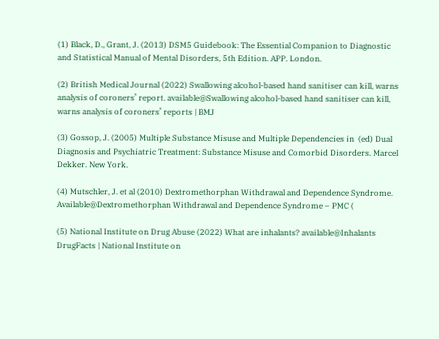(1) Black, D., Grant, J. (2013) DSM5 Guidebook: The Essential Companion to Diagnostic and Statistical Manual of Mental Disorders, 5th Edition. APP. London.

(2) British Medical Journal (2022) Swallowing alcohol-based hand sanitiser can kill, warns analysis of coroners’ report. available@Swallowing alcohol-based hand sanitiser can kill, warns analysis of coroners’ reports | BMJ

(3) Gossop, J. (2005) Multiple Substance Misuse and Multiple Dependencies in  (ed) Dual Diagnosis and Psychiatric Treatment: Substance Misuse and Comorbid Disorders. Marcel Dekker. New York.

(4) Mutschler, J. et al (2010) Dextromethorphan Withdrawal and Dependence Syndrome. Available@Dextromethorphan Withdrawal and Dependence Syndrome – PMC (

(5) National Institute on Drug Abuse (2022) What are inhalants? available@Inhalants DrugFacts | National Institute on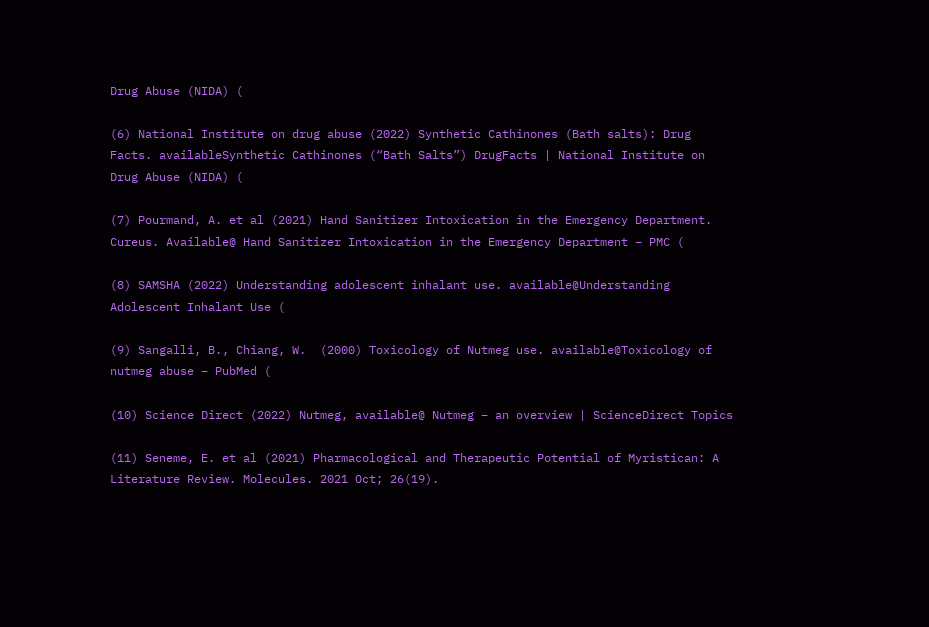Drug Abuse (NIDA) (

(6) National Institute on drug abuse (2022) Synthetic Cathinones (Bath salts): Drug Facts. availableSynthetic Cathinones (“Bath Salts”) DrugFacts | National Institute on Drug Abuse (NIDA) (

(7) Pourmand, A. et al (2021) Hand Sanitizer Intoxication in the Emergency Department. Cureus. Available@ Hand Sanitizer Intoxication in the Emergency Department – PMC (

(8) SAMSHA (2022) Understanding adolescent inhalant use. available@Understanding Adolescent Inhalant Use (

(9) Sangalli, B., Chiang, W.  (2000) Toxicology of Nutmeg use. available@Toxicology of nutmeg abuse – PubMed (

(10) Science Direct (2022) Nutmeg, available@ Nutmeg – an overview | ScienceDirect Topics

(11) Seneme, E. et al (2021) Pharmacological and Therapeutic Potential of Myristican: A Literature Review. Molecules. 2021 Oct; 26(19).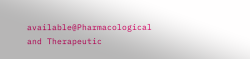available@Pharmacological and Therapeutic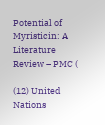Potential of Myristicin: A Literature Review – PMC (

(12) United Nations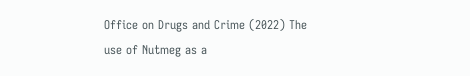Office on Drugs and Crime (2022) The use of Nutmeg as a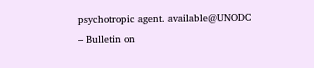psychotropic agent. available@UNODC – Bulletin on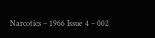Narcotics – 1966 Issue 4 – 002